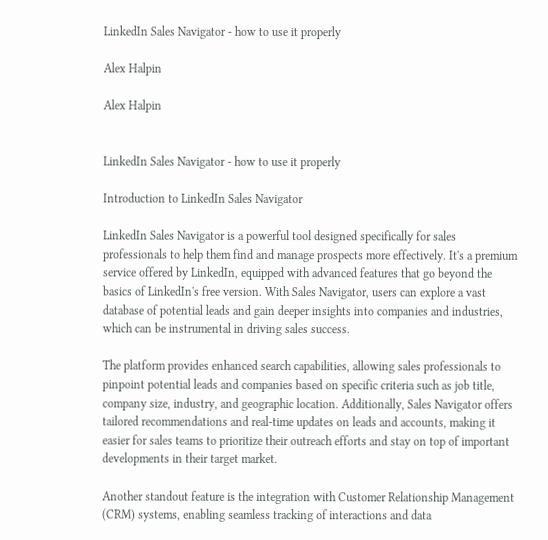LinkedIn Sales Navigator - how to use it properly

Alex Halpin

Alex Halpin


LinkedIn Sales Navigator - how to use it properly

Introduction to LinkedIn Sales Navigator

LinkedIn Sales Navigator is a powerful tool designed specifically for sales professionals to help them find and manage prospects more effectively. It's a premium service offered by LinkedIn, equipped with advanced features that go beyond the basics of LinkedIn's free version. With Sales Navigator, users can explore a vast database of potential leads and gain deeper insights into companies and industries, which can be instrumental in driving sales success.

The platform provides enhanced search capabilities, allowing sales professionals to pinpoint potential leads and companies based on specific criteria such as job title, company size, industry, and geographic location. Additionally, Sales Navigator offers tailored recommendations and real-time updates on leads and accounts, making it easier for sales teams to prioritize their outreach efforts and stay on top of important developments in their target market.

Another standout feature is the integration with Customer Relationship Management (CRM) systems, enabling seamless tracking of interactions and data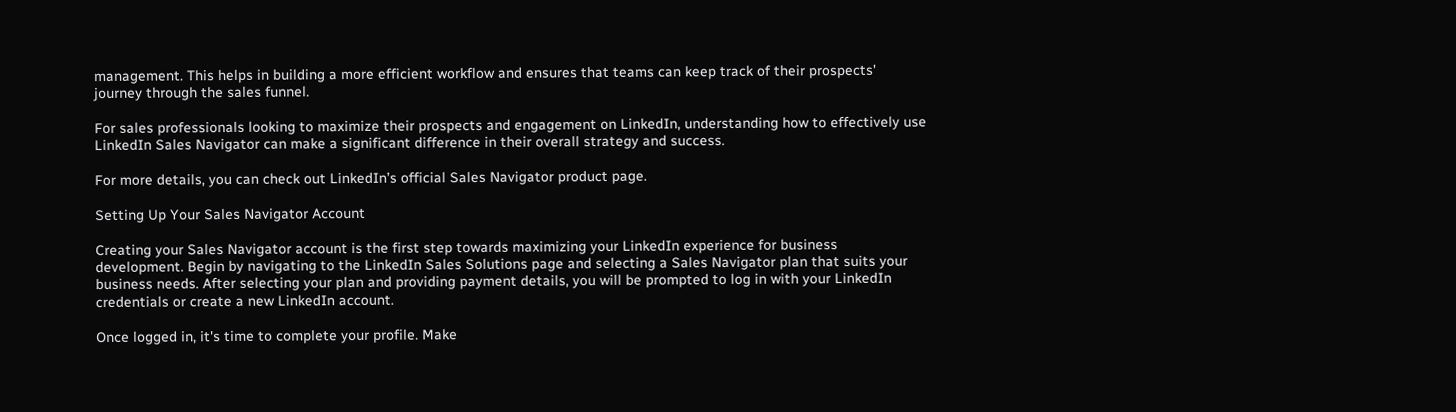management. This helps in building a more efficient workflow and ensures that teams can keep track of their prospects' journey through the sales funnel.

For sales professionals looking to maximize their prospects and engagement on LinkedIn, understanding how to effectively use LinkedIn Sales Navigator can make a significant difference in their overall strategy and success.

For more details, you can check out LinkedIn’s official Sales Navigator product page.

Setting Up Your Sales Navigator Account

Creating your Sales Navigator account is the first step towards maximizing your LinkedIn experience for business development. Begin by navigating to the LinkedIn Sales Solutions page and selecting a Sales Navigator plan that suits your business needs. After selecting your plan and providing payment details, you will be prompted to log in with your LinkedIn credentials or create a new LinkedIn account.

Once logged in, it's time to complete your profile. Make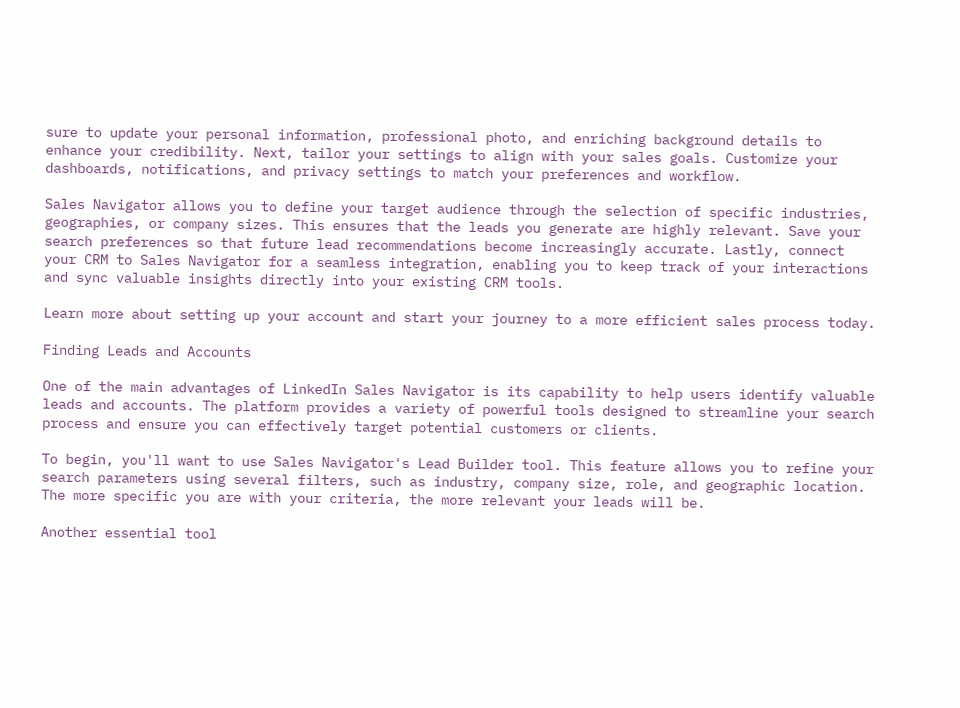sure to update your personal information, professional photo, and enriching background details to enhance your credibility. Next, tailor your settings to align with your sales goals. Customize your dashboards, notifications, and privacy settings to match your preferences and workflow.

Sales Navigator allows you to define your target audience through the selection of specific industries, geographies, or company sizes. This ensures that the leads you generate are highly relevant. Save your search preferences so that future lead recommendations become increasingly accurate. Lastly, connect your CRM to Sales Navigator for a seamless integration, enabling you to keep track of your interactions and sync valuable insights directly into your existing CRM tools.

Learn more about setting up your account and start your journey to a more efficient sales process today.

Finding Leads and Accounts

One of the main advantages of LinkedIn Sales Navigator is its capability to help users identify valuable leads and accounts. The platform provides a variety of powerful tools designed to streamline your search process and ensure you can effectively target potential customers or clients.

To begin, you'll want to use Sales Navigator's Lead Builder tool. This feature allows you to refine your search parameters using several filters, such as industry, company size, role, and geographic location. The more specific you are with your criteria, the more relevant your leads will be.

Another essential tool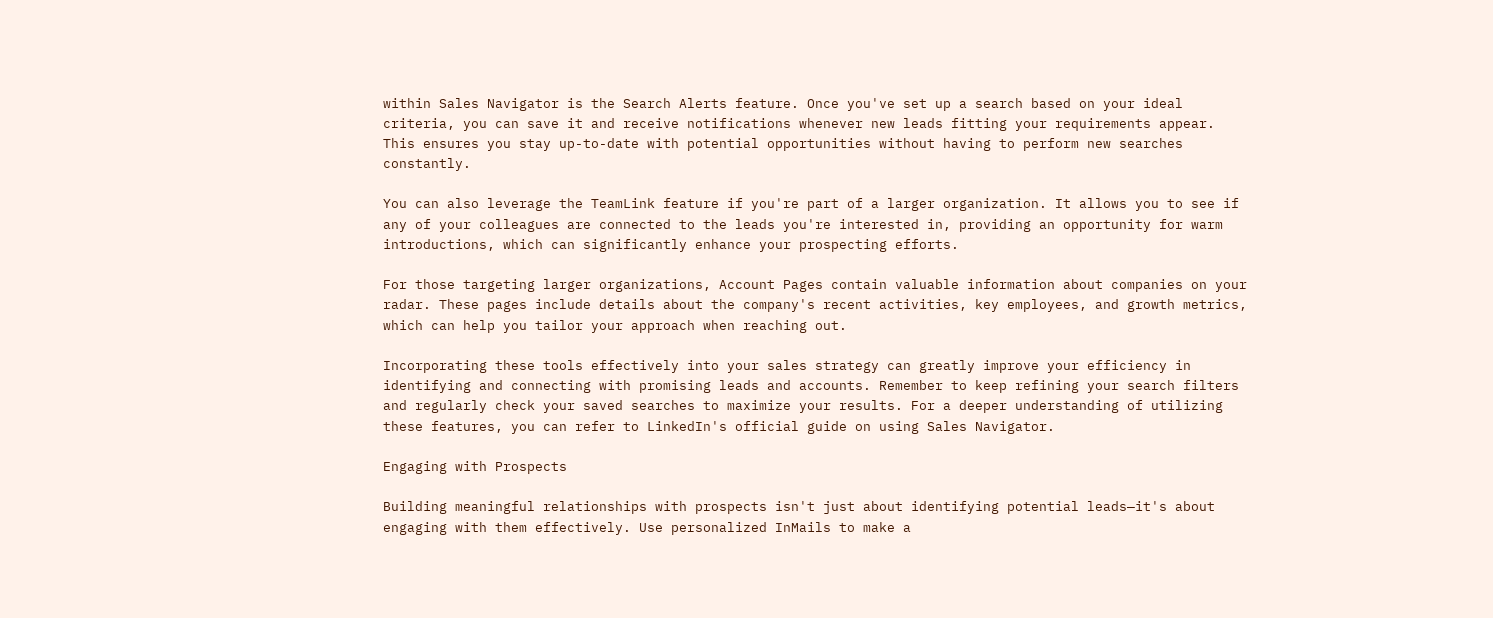within Sales Navigator is the Search Alerts feature. Once you've set up a search based on your ideal criteria, you can save it and receive notifications whenever new leads fitting your requirements appear. This ensures you stay up-to-date with potential opportunities without having to perform new searches constantly.

You can also leverage the TeamLink feature if you're part of a larger organization. It allows you to see if any of your colleagues are connected to the leads you're interested in, providing an opportunity for warm introductions, which can significantly enhance your prospecting efforts.

For those targeting larger organizations, Account Pages contain valuable information about companies on your radar. These pages include details about the company's recent activities, key employees, and growth metrics, which can help you tailor your approach when reaching out.

Incorporating these tools effectively into your sales strategy can greatly improve your efficiency in identifying and connecting with promising leads and accounts. Remember to keep refining your search filters and regularly check your saved searches to maximize your results. For a deeper understanding of utilizing these features, you can refer to LinkedIn's official guide on using Sales Navigator.

Engaging with Prospects

Building meaningful relationships with prospects isn't just about identifying potential leads—it's about engaging with them effectively. Use personalized InMails to make a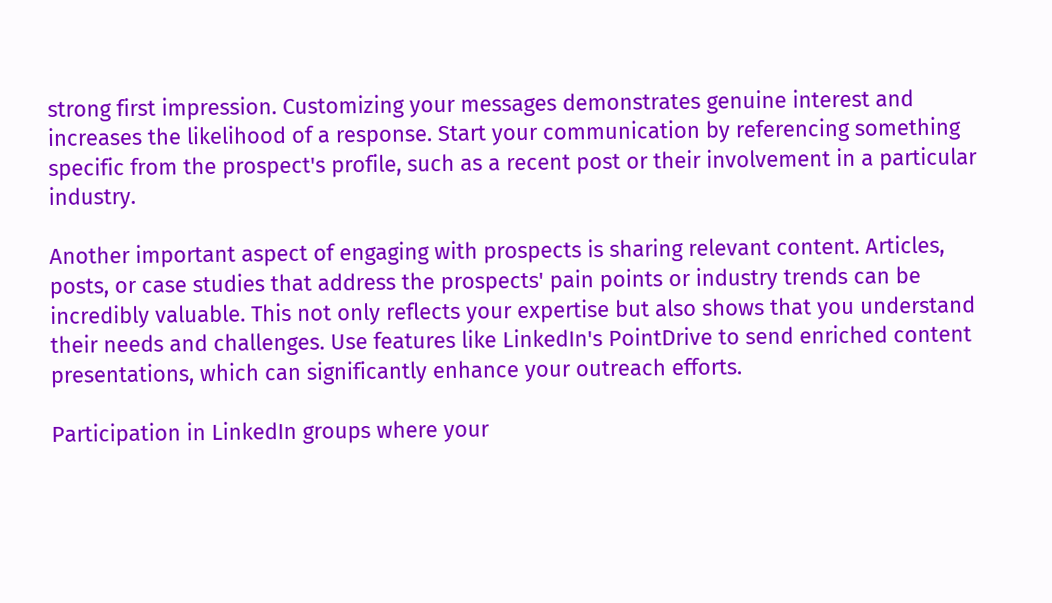strong first impression. Customizing your messages demonstrates genuine interest and increases the likelihood of a response. Start your communication by referencing something specific from the prospect's profile, such as a recent post or their involvement in a particular industry.

Another important aspect of engaging with prospects is sharing relevant content. Articles, posts, or case studies that address the prospects' pain points or industry trends can be incredibly valuable. This not only reflects your expertise but also shows that you understand their needs and challenges. Use features like LinkedIn's PointDrive to send enriched content presentations, which can significantly enhance your outreach efforts.

Participation in LinkedIn groups where your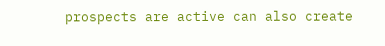prospects are active can also create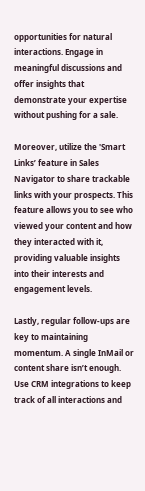opportunities for natural interactions. Engage in meaningful discussions and offer insights that demonstrate your expertise without pushing for a sale.

Moreover, utilize the 'Smart Links’ feature in Sales Navigator to share trackable links with your prospects. This feature allows you to see who viewed your content and how they interacted with it, providing valuable insights into their interests and engagement levels.

Lastly, regular follow-ups are key to maintaining momentum. A single InMail or content share isn’t enough. Use CRM integrations to keep track of all interactions and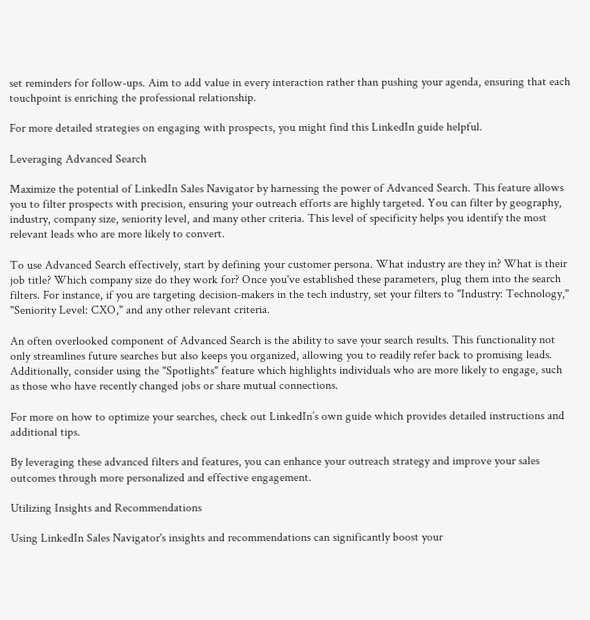set reminders for follow-ups. Aim to add value in every interaction rather than pushing your agenda, ensuring that each touchpoint is enriching the professional relationship.

For more detailed strategies on engaging with prospects, you might find this LinkedIn guide helpful.

Leveraging Advanced Search

Maximize the potential of LinkedIn Sales Navigator by harnessing the power of Advanced Search. This feature allows you to filter prospects with precision, ensuring your outreach efforts are highly targeted. You can filter by geography, industry, company size, seniority level, and many other criteria. This level of specificity helps you identify the most relevant leads who are more likely to convert.

To use Advanced Search effectively, start by defining your customer persona. What industry are they in? What is their job title? Which company size do they work for? Once you've established these parameters, plug them into the search filters. For instance, if you are targeting decision-makers in the tech industry, set your filters to "Industry: Technology," "Seniority Level: CXO," and any other relevant criteria.

An often overlooked component of Advanced Search is the ability to save your search results. This functionality not only streamlines future searches but also keeps you organized, allowing you to readily refer back to promising leads. Additionally, consider using the "Spotlights" feature which highlights individuals who are more likely to engage, such as those who have recently changed jobs or share mutual connections.

For more on how to optimize your searches, check out LinkedIn’s own guide which provides detailed instructions and additional tips.

By leveraging these advanced filters and features, you can enhance your outreach strategy and improve your sales outcomes through more personalized and effective engagement.

Utilizing Insights and Recommendations

Using LinkedIn Sales Navigator's insights and recommendations can significantly boost your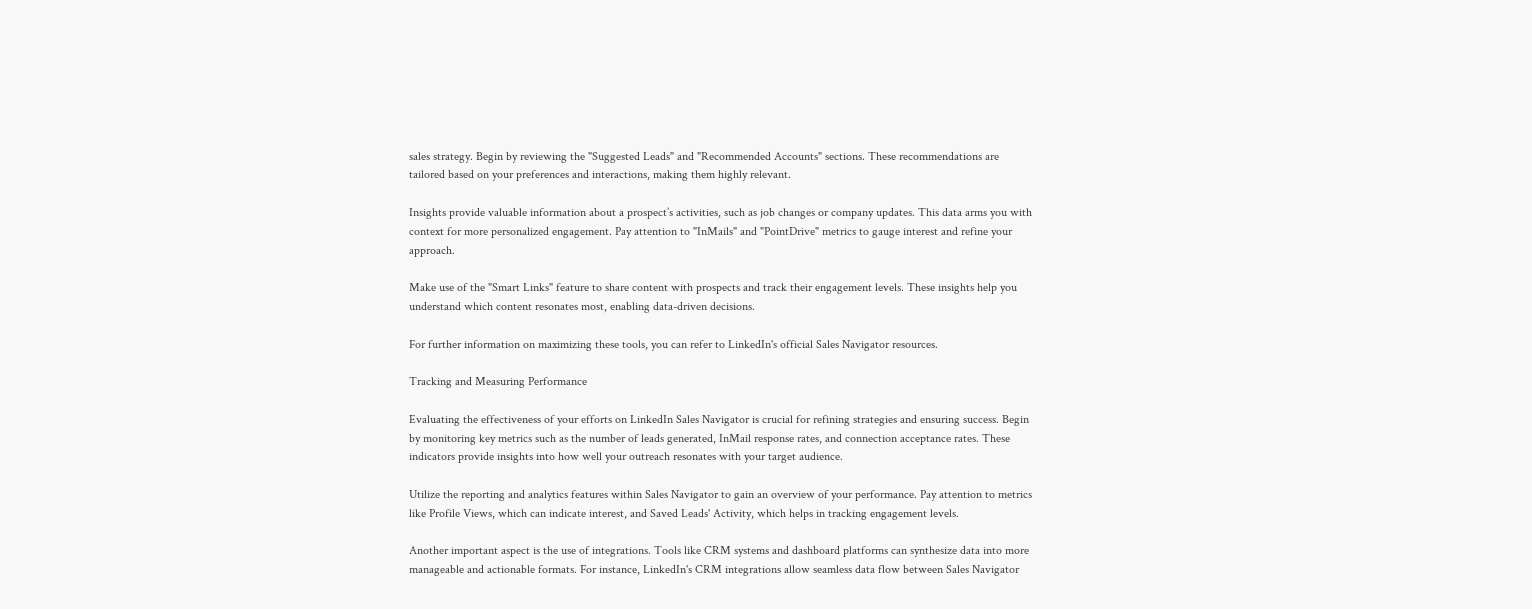sales strategy. Begin by reviewing the "Suggested Leads" and "Recommended Accounts" sections. These recommendations are tailored based on your preferences and interactions, making them highly relevant.

Insights provide valuable information about a prospect’s activities, such as job changes or company updates. This data arms you with context for more personalized engagement. Pay attention to "InMails" and "PointDrive" metrics to gauge interest and refine your approach.

Make use of the "Smart Links" feature to share content with prospects and track their engagement levels. These insights help you understand which content resonates most, enabling data-driven decisions.

For further information on maximizing these tools, you can refer to LinkedIn's official Sales Navigator resources.

Tracking and Measuring Performance

Evaluating the effectiveness of your efforts on LinkedIn Sales Navigator is crucial for refining strategies and ensuring success. Begin by monitoring key metrics such as the number of leads generated, InMail response rates, and connection acceptance rates. These indicators provide insights into how well your outreach resonates with your target audience.

Utilize the reporting and analytics features within Sales Navigator to gain an overview of your performance. Pay attention to metrics like Profile Views, which can indicate interest, and Saved Leads' Activity, which helps in tracking engagement levels.

Another important aspect is the use of integrations. Tools like CRM systems and dashboard platforms can synthesize data into more manageable and actionable formats. For instance, LinkedIn's CRM integrations allow seamless data flow between Sales Navigator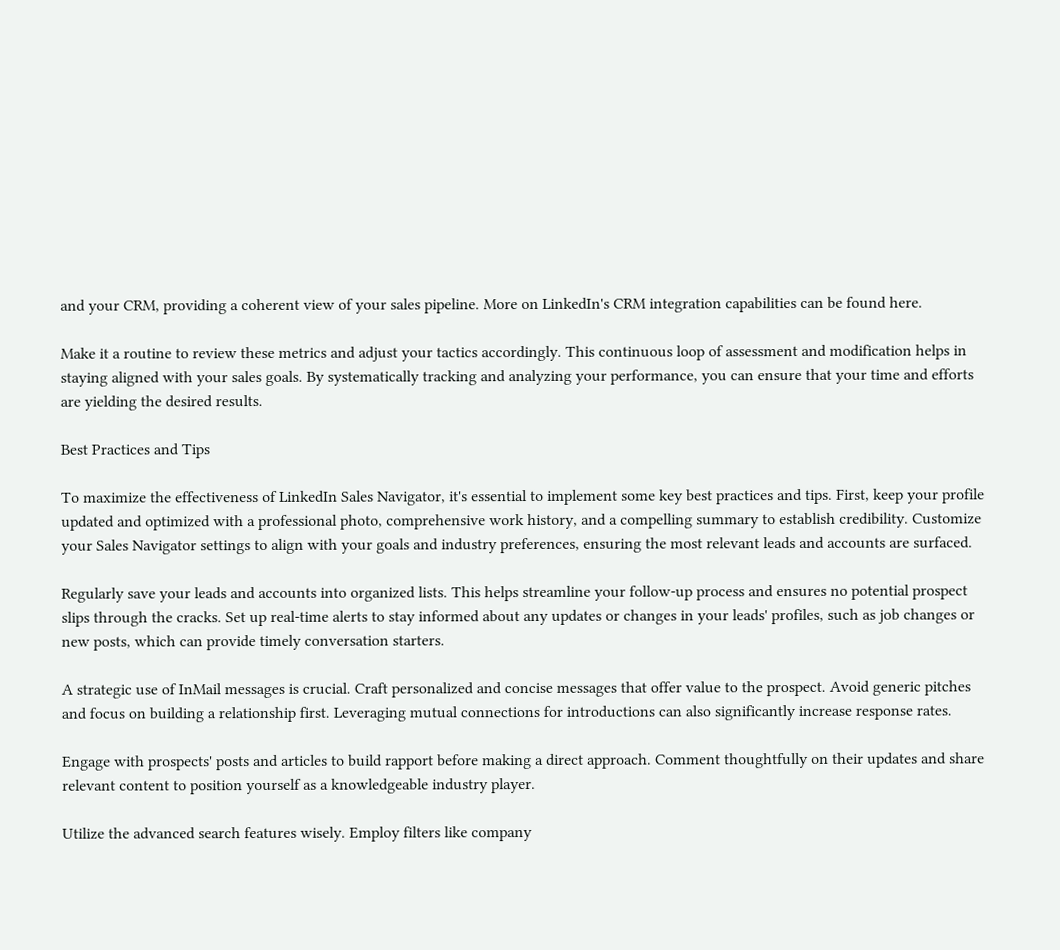and your CRM, providing a coherent view of your sales pipeline. More on LinkedIn's CRM integration capabilities can be found here.

Make it a routine to review these metrics and adjust your tactics accordingly. This continuous loop of assessment and modification helps in staying aligned with your sales goals. By systematically tracking and analyzing your performance, you can ensure that your time and efforts are yielding the desired results.

Best Practices and Tips

To maximize the effectiveness of LinkedIn Sales Navigator, it's essential to implement some key best practices and tips. First, keep your profile updated and optimized with a professional photo, comprehensive work history, and a compelling summary to establish credibility. Customize your Sales Navigator settings to align with your goals and industry preferences, ensuring the most relevant leads and accounts are surfaced.

Regularly save your leads and accounts into organized lists. This helps streamline your follow-up process and ensures no potential prospect slips through the cracks. Set up real-time alerts to stay informed about any updates or changes in your leads' profiles, such as job changes or new posts, which can provide timely conversation starters.

A strategic use of InMail messages is crucial. Craft personalized and concise messages that offer value to the prospect. Avoid generic pitches and focus on building a relationship first. Leveraging mutual connections for introductions can also significantly increase response rates.

Engage with prospects' posts and articles to build rapport before making a direct approach. Comment thoughtfully on their updates and share relevant content to position yourself as a knowledgeable industry player.

Utilize the advanced search features wisely. Employ filters like company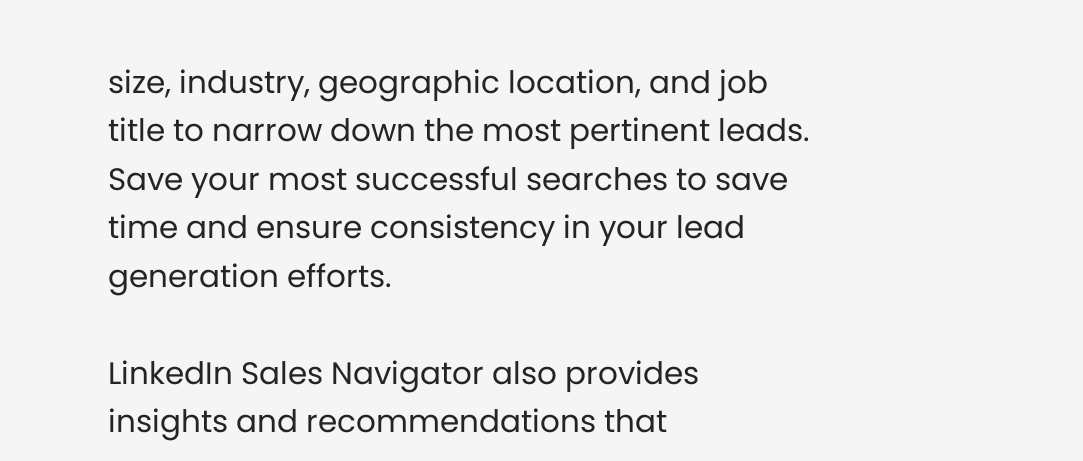size, industry, geographic location, and job title to narrow down the most pertinent leads. Save your most successful searches to save time and ensure consistency in your lead generation efforts.

LinkedIn Sales Navigator also provides insights and recommendations that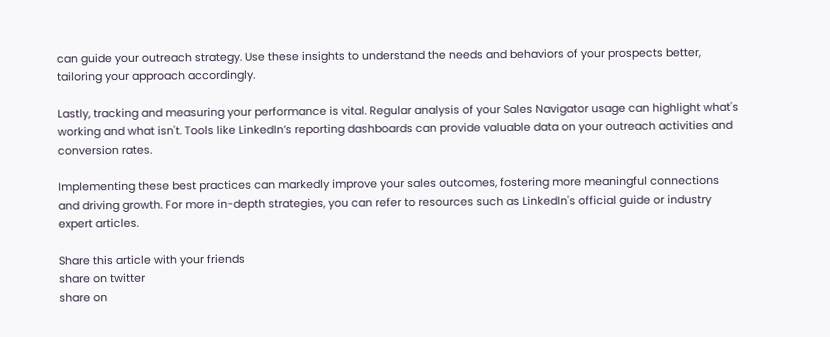can guide your outreach strategy. Use these insights to understand the needs and behaviors of your prospects better, tailoring your approach accordingly.

Lastly, tracking and measuring your performance is vital. Regular analysis of your Sales Navigator usage can highlight what's working and what isn't. Tools like LinkedIn’s reporting dashboards can provide valuable data on your outreach activities and conversion rates.

Implementing these best practices can markedly improve your sales outcomes, fostering more meaningful connections and driving growth. For more in-depth strategies, you can refer to resources such as LinkedIn's official guide or industry expert articles.

Share this article with your friends
share on twitter
share on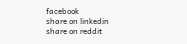facebook
share on linkedin
share on reddit